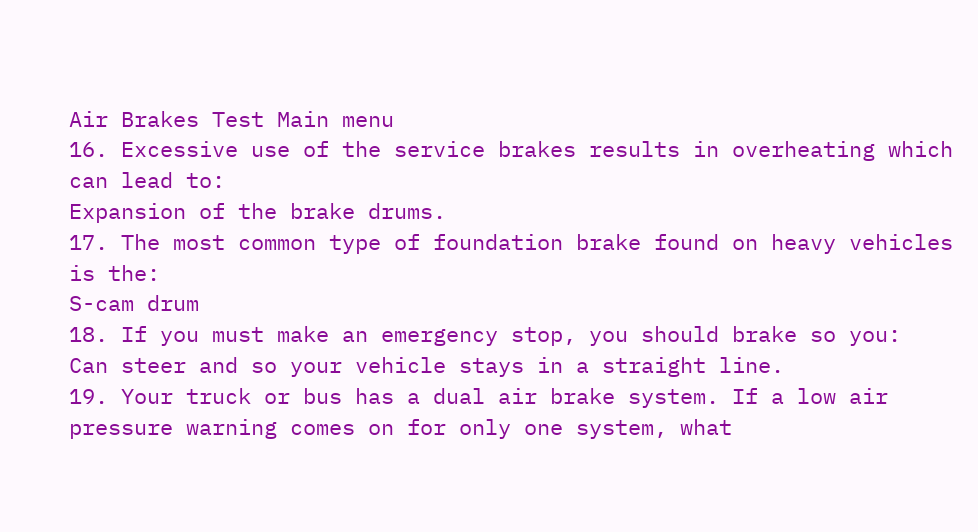Air Brakes Test Main menu
16. Excessive use of the service brakes results in overheating which can lead to:
Expansion of the brake drums.
17. The most common type of foundation brake found on heavy vehicles is the:
S-cam drum
18. If you must make an emergency stop, you should brake so you:
Can steer and so your vehicle stays in a straight line.
19. Your truck or bus has a dual air brake system. If a low air pressure warning comes on for only one system, what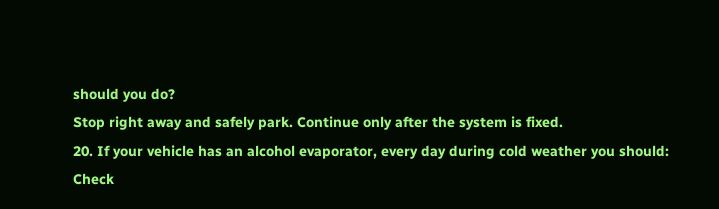should you do?
Stop right away and safely park. Continue only after the system is fixed.
20. If your vehicle has an alcohol evaporator, every day during cold weather you should:
Check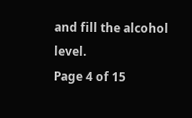and fill the alcohol level.
Page 4 of 15